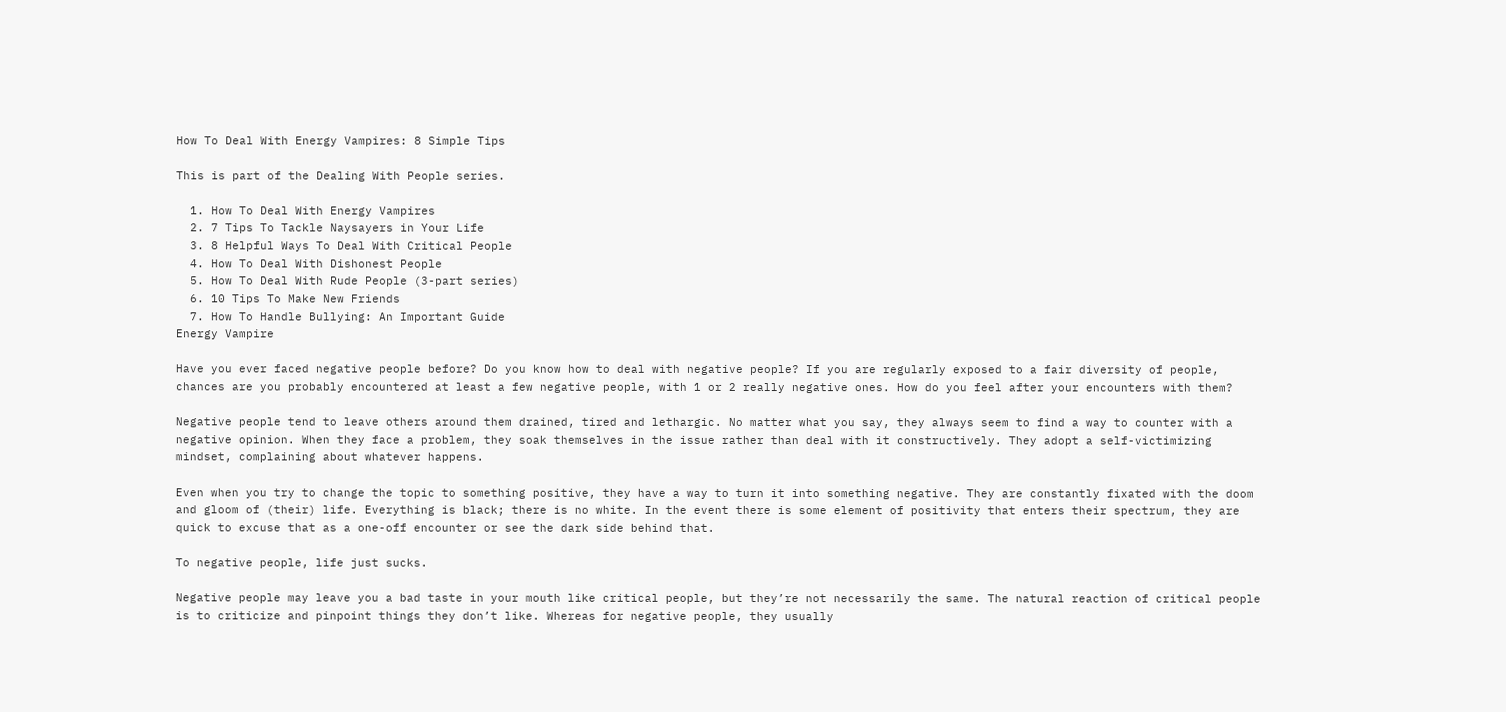How To Deal With Energy Vampires: 8 Simple Tips

This is part of the Dealing With People series.

  1. How To Deal With Energy Vampires
  2. 7 Tips To Tackle Naysayers in Your Life
  3. 8 Helpful Ways To Deal With Critical People
  4. How To Deal With Dishonest People
  5. How To Deal With Rude People (3-part series)
  6. 10 Tips To Make New Friends
  7. How To Handle Bullying: An Important Guide
Energy Vampire

Have you ever faced negative people before? Do you know how to deal with negative people? If you are regularly exposed to a fair diversity of people, chances are you probably encountered at least a few negative people, with 1 or 2 really negative ones. How do you feel after your encounters with them?

Negative people tend to leave others around them drained, tired and lethargic. No matter what you say, they always seem to find a way to counter with a negative opinion. When they face a problem, they soak themselves in the issue rather than deal with it constructively. They adopt a self-victimizing mindset, complaining about whatever happens.

Even when you try to change the topic to something positive, they have a way to turn it into something negative. They are constantly fixated with the doom and gloom of (their) life. Everything is black; there is no white. In the event there is some element of positivity that enters their spectrum, they are quick to excuse that as a one-off encounter or see the dark side behind that.

To negative people, life just sucks.

Negative people may leave you a bad taste in your mouth like critical people, but they’re not necessarily the same. The natural reaction of critical people is to criticize and pinpoint things they don’t like. Whereas for negative people, they usually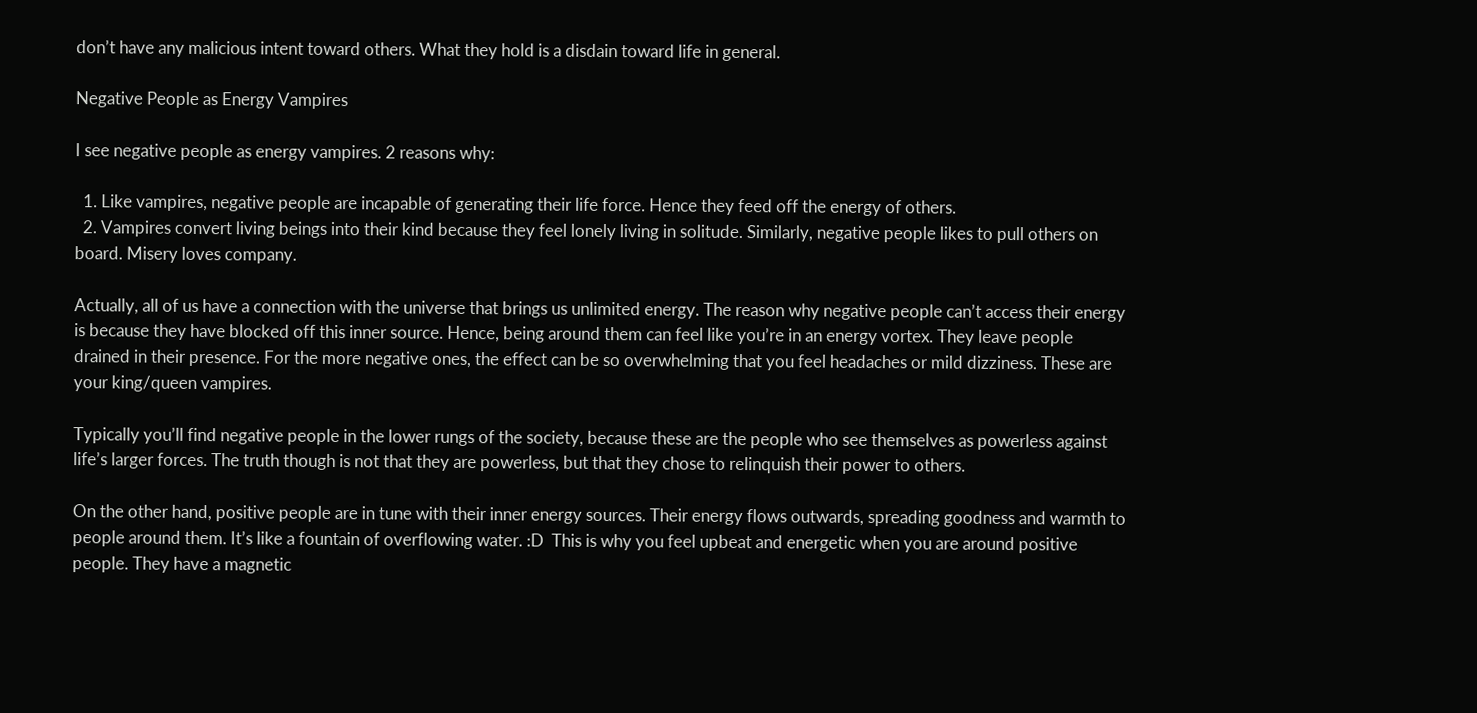don’t have any malicious intent toward others. What they hold is a disdain toward life in general.

Negative People as Energy Vampires

I see negative people as energy vampires. 2 reasons why:

  1. Like vampires, negative people are incapable of generating their life force. Hence they feed off the energy of others.
  2. Vampires convert living beings into their kind because they feel lonely living in solitude. Similarly, negative people likes to pull others on board. Misery loves company.

Actually, all of us have a connection with the universe that brings us unlimited energy. The reason why negative people can’t access their energy is because they have blocked off this inner source. Hence, being around them can feel like you’re in an energy vortex. They leave people drained in their presence. For the more negative ones, the effect can be so overwhelming that you feel headaches or mild dizziness. These are your king/queen vampires.

Typically you’ll find negative people in the lower rungs of the society, because these are the people who see themselves as powerless against life’s larger forces. The truth though is not that they are powerless, but that they chose to relinquish their power to others.

On the other hand, positive people are in tune with their inner energy sources. Their energy flows outwards, spreading goodness and warmth to people around them. It’s like a fountain of overflowing water. :D  This is why you feel upbeat and energetic when you are around positive people. They have a magnetic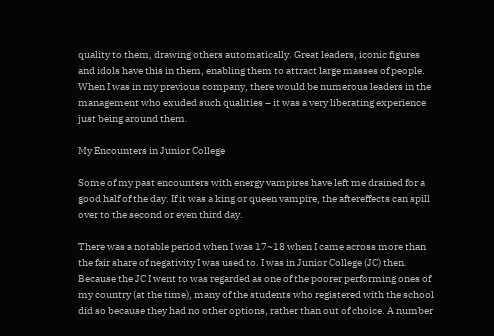quality to them, drawing others automatically. Great leaders, iconic figures and idols have this in them, enabling them to attract large masses of people. When I was in my previous company, there would be numerous leaders in the management who exuded such qualities – it was a very liberating experience just being around them.

My Encounters in Junior College

Some of my past encounters with energy vampires have left me drained for a good half of the day. If it was a king or queen vampire, the aftereffects can spill over to the second or even third day.

There was a notable period when I was 17~18 when I came across more than the fair share of negativity I was used to. I was in Junior College (JC) then. Because the JC I went to was regarded as one of the poorer performing ones of my country (at the time), many of the students who registered with the school did so because they had no other options, rather than out of choice. A number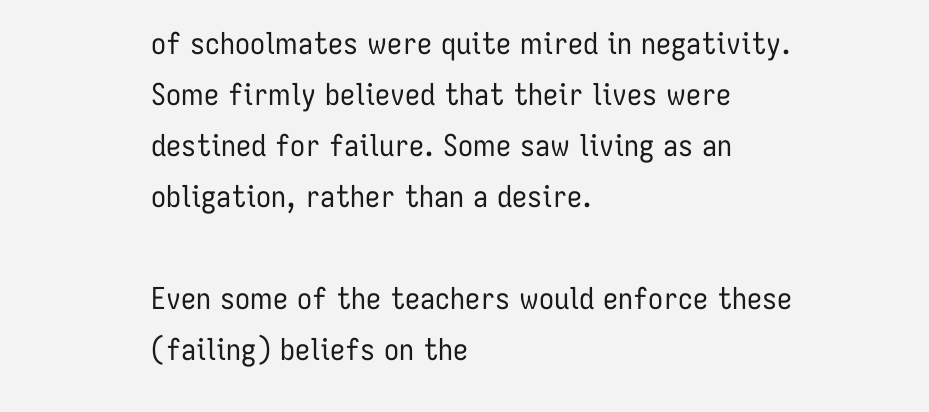of schoolmates were quite mired in negativity. Some firmly believed that their lives were destined for failure. Some saw living as an obligation, rather than a desire.

Even some of the teachers would enforce these (failing) beliefs on the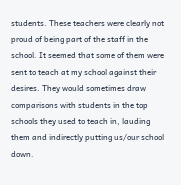students. These teachers were clearly not proud of being part of the staff in the school. It seemed that some of them were sent to teach at my school against their desires. They would sometimes draw comparisons with students in the top schools they used to teach in, lauding them and indirectly putting us/our school down.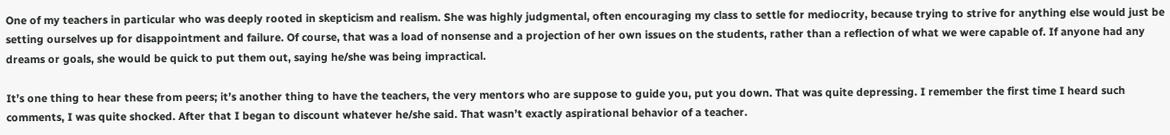One of my teachers in particular who was deeply rooted in skepticism and realism. She was highly judgmental, often encouraging my class to settle for mediocrity, because trying to strive for anything else would just be setting ourselves up for disappointment and failure. Of course, that was a load of nonsense and a projection of her own issues on the students, rather than a reflection of what we were capable of. If anyone had any dreams or goals, she would be quick to put them out, saying he/she was being impractical.

It’s one thing to hear these from peers; it’s another thing to have the teachers, the very mentors who are suppose to guide you, put you down. That was quite depressing. I remember the first time I heard such comments, I was quite shocked. After that I began to discount whatever he/she said. That wasn’t exactly aspirational behavior of a teacher.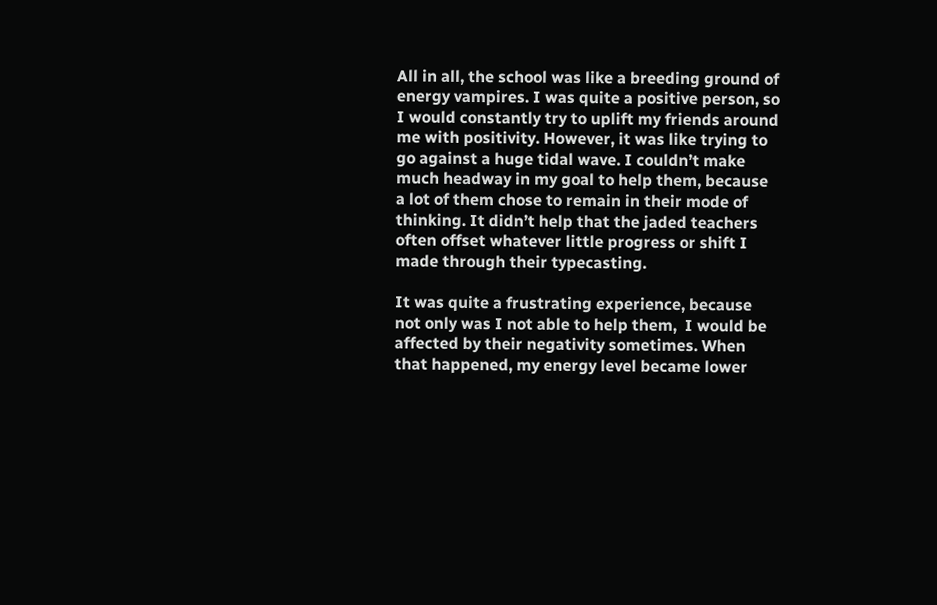All in all, the school was like a breeding ground of energy vampires. I was quite a positive person, so I would constantly try to uplift my friends around me with positivity. However, it was like trying to go against a huge tidal wave. I couldn’t make much headway in my goal to help them, because a lot of them chose to remain in their mode of thinking. It didn’t help that the jaded teachers often offset whatever little progress or shift I made through their typecasting.

It was quite a frustrating experience, because not only was I not able to help them,  I would be affected by their negativity sometimes. When that happened, my energy level became lower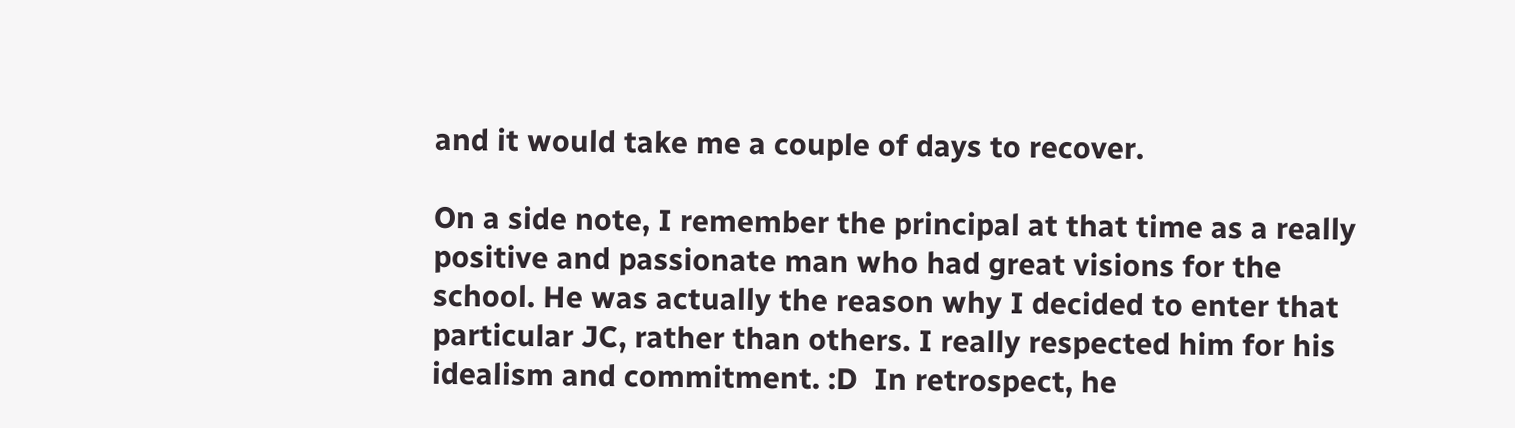and it would take me a couple of days to recover.

On a side note, I remember the principal at that time as a really positive and passionate man who had great visions for the school. He was actually the reason why I decided to enter that particular JC, rather than others. I really respected him for his idealism and commitment. :D  In retrospect, he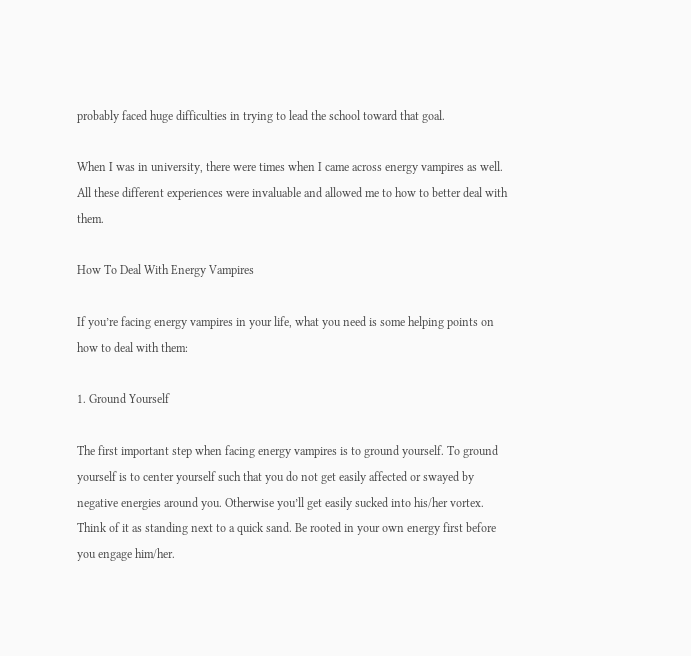probably faced huge difficulties in trying to lead the school toward that goal.

When I was in university, there were times when I came across energy vampires as well. All these different experiences were invaluable and allowed me to how to better deal with them.

How To Deal With Energy Vampires

If you’re facing energy vampires in your life, what you need is some helping points on how to deal with them:

1. Ground Yourself

The first important step when facing energy vampires is to ground yourself. To ground yourself is to center yourself such that you do not get easily affected or swayed by negative energies around you. Otherwise you’ll get easily sucked into his/her vortex. Think of it as standing next to a quick sand. Be rooted in your own energy first before you engage him/her.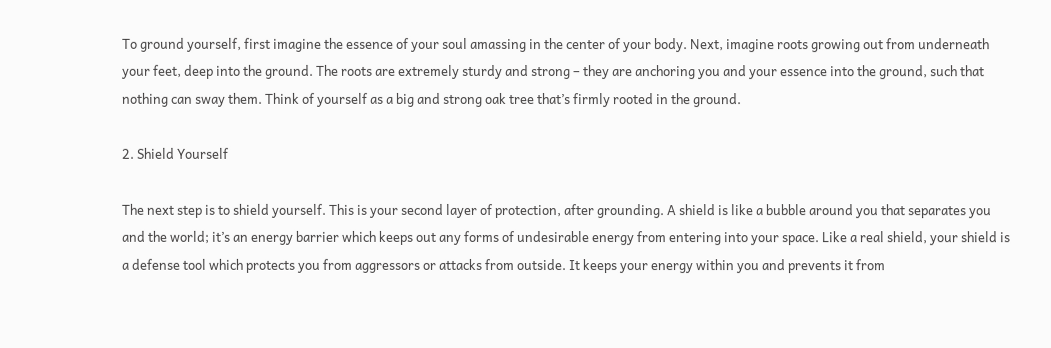To ground yourself, first imagine the essence of your soul amassing in the center of your body. Next, imagine roots growing out from underneath your feet, deep into the ground. The roots are extremely sturdy and strong – they are anchoring you and your essence into the ground, such that nothing can sway them. Think of yourself as a big and strong oak tree that’s firmly rooted in the ground.

2. Shield Yourself

The next step is to shield yourself. This is your second layer of protection, after grounding. A shield is like a bubble around you that separates you and the world; it’s an energy barrier which keeps out any forms of undesirable energy from entering into your space. Like a real shield, your shield is a defense tool which protects you from aggressors or attacks from outside. It keeps your energy within you and prevents it from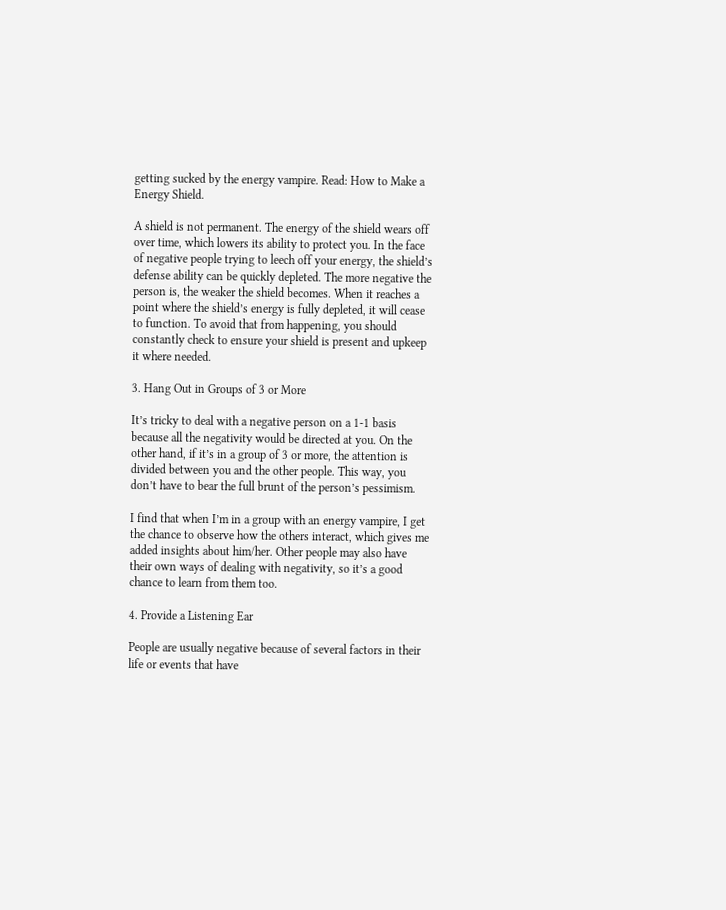getting sucked by the energy vampire. Read: How to Make a Energy Shield.

A shield is not permanent. The energy of the shield wears off over time, which lowers its ability to protect you. In the face of negative people trying to leech off your energy, the shield’s defense ability can be quickly depleted. The more negative the person is, the weaker the shield becomes. When it reaches a point where the shield’s energy is fully depleted, it will cease to function. To avoid that from happening, you should constantly check to ensure your shield is present and upkeep it where needed.

3. Hang Out in Groups of 3 or More

It’s tricky to deal with a negative person on a 1-1 basis because all the negativity would be directed at you. On the other hand, if it’s in a group of 3 or more, the attention is divided between you and the other people. This way, you don’t have to bear the full brunt of the person’s pessimism.

I find that when I’m in a group with an energy vampire, I get the chance to observe how the others interact, which gives me added insights about him/her. Other people may also have their own ways of dealing with negativity, so it’s a good chance to learn from them too.

4. Provide a Listening Ear

People are usually negative because of several factors in their life or events that have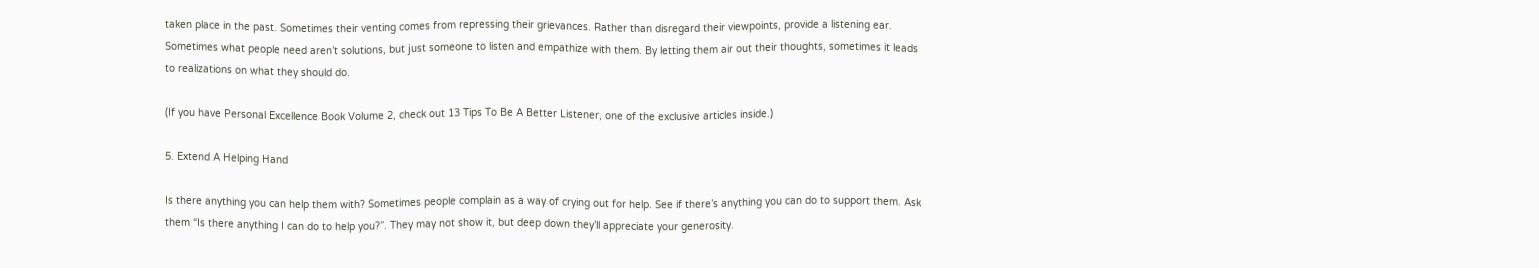taken place in the past. Sometimes their venting comes from repressing their grievances. Rather than disregard their viewpoints, provide a listening ear. Sometimes what people need aren’t solutions, but just someone to listen and empathize with them. By letting them air out their thoughts, sometimes it leads to realizations on what they should do.

(If you have Personal Excellence Book Volume 2, check out 13 Tips To Be A Better Listener, one of the exclusive articles inside.)

5. Extend A Helping Hand

Is there anything you can help them with? Sometimes people complain as a way of crying out for help. See if there’s anything you can do to support them. Ask them “Is there anything I can do to help you?”. They may not show it, but deep down they’ll appreciate your generosity.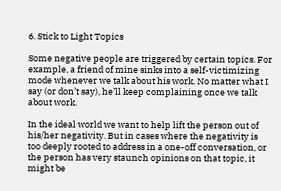6. Stick to Light Topics

Some negative people are triggered by certain topics. For example, a friend of mine sinks into a self-victimizing mode whenever we talk about his work. No matter what I say (or don’t say), he’ll keep complaining once we talk about work.

In the ideal world we want to help lift the person out of his/her negativity. But in cases where the negativity is too deeply rooted to address in a one-off conversation, or the person has very staunch opinions on that topic, it might be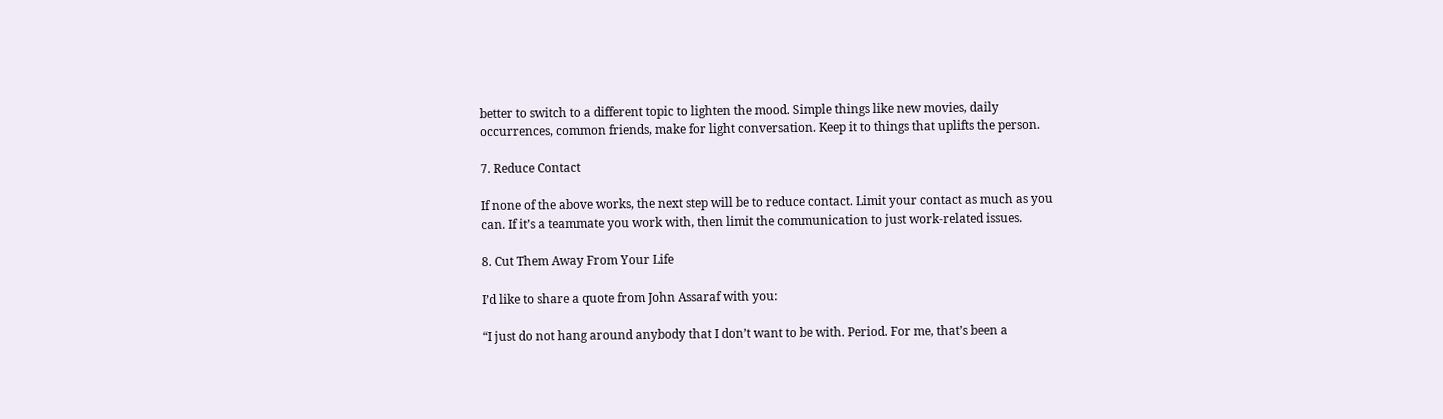better to switch to a different topic to lighten the mood. Simple things like new movies, daily occurrences, common friends, make for light conversation. Keep it to things that uplifts the person.

7. Reduce Contact

If none of the above works, the next step will be to reduce contact. Limit your contact as much as you can. If it’s a teammate you work with, then limit the communication to just work-related issues.

8. Cut Them Away From Your Life

I’d like to share a quote from John Assaraf with you:

“I just do not hang around anybody that I don’t want to be with. Period. For me, that’s been a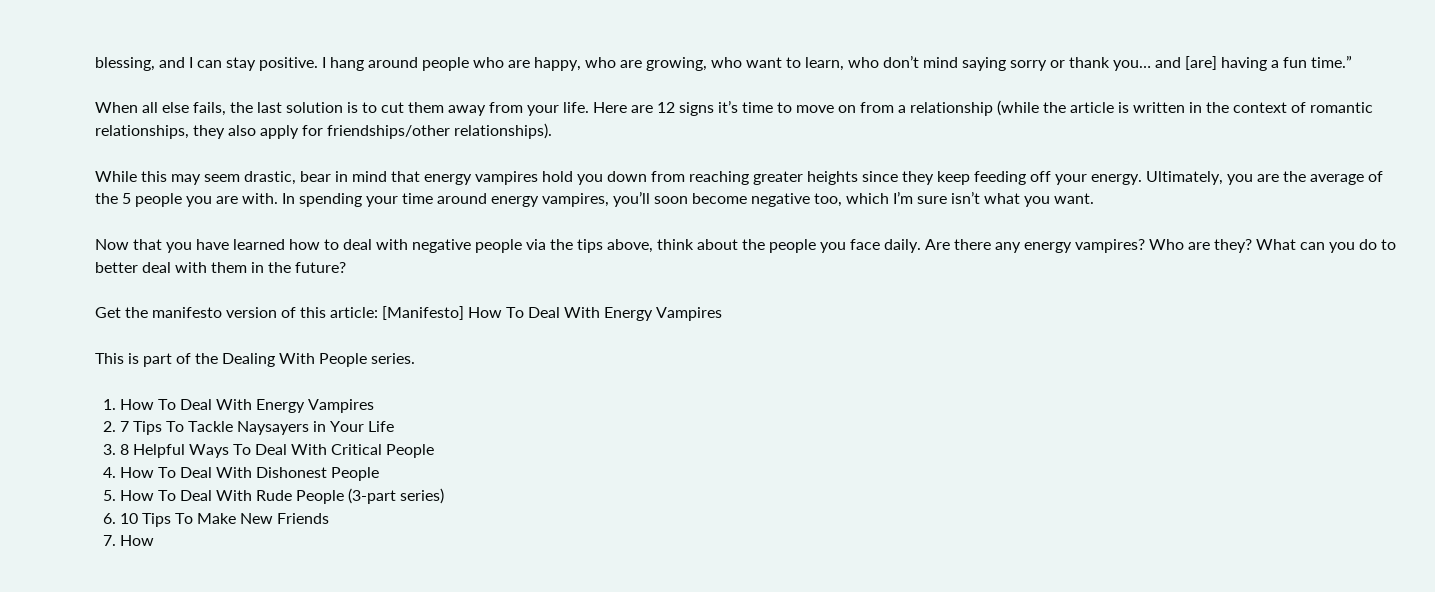blessing, and I can stay positive. I hang around people who are happy, who are growing, who want to learn, who don’t mind saying sorry or thank you… and [are] having a fun time.”

When all else fails, the last solution is to cut them away from your life. Here are 12 signs it’s time to move on from a relationship (while the article is written in the context of romantic relationships, they also apply for friendships/other relationships).

While this may seem drastic, bear in mind that energy vampires hold you down from reaching greater heights since they keep feeding off your energy. Ultimately, you are the average of the 5 people you are with. In spending your time around energy vampires, you’ll soon become negative too, which I’m sure isn’t what you want.

Now that you have learned how to deal with negative people via the tips above, think about the people you face daily. Are there any energy vampires? Who are they? What can you do to better deal with them in the future?

Get the manifesto version of this article: [Manifesto] How To Deal With Energy Vampires

This is part of the Dealing With People series.

  1. How To Deal With Energy Vampires
  2. 7 Tips To Tackle Naysayers in Your Life
  3. 8 Helpful Ways To Deal With Critical People
  4. How To Deal With Dishonest People
  5. How To Deal With Rude People (3-part series)
  6. 10 Tips To Make New Friends
  7. How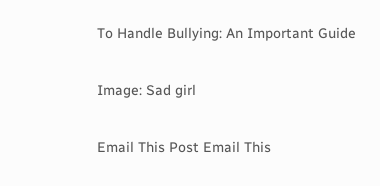To Handle Bullying: An Important Guide

Image: Sad girl

Email This Post Email This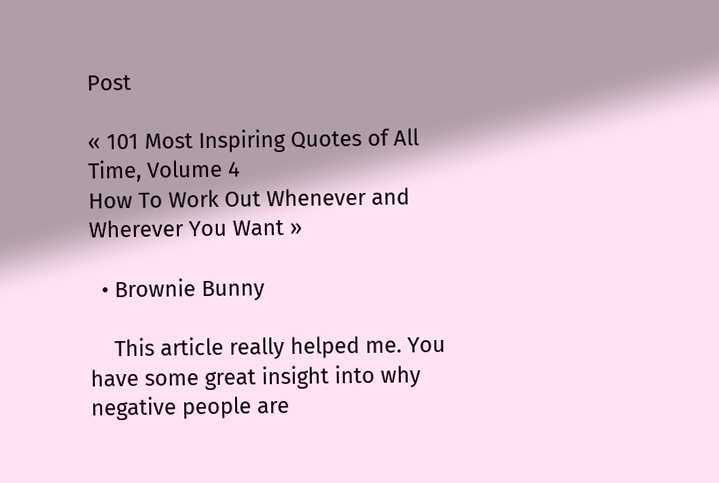Post

« 101 Most Inspiring Quotes of All Time, Volume 4
How To Work Out Whenever and Wherever You Want »

  • Brownie Bunny

    This article really helped me. You have some great insight into why negative people are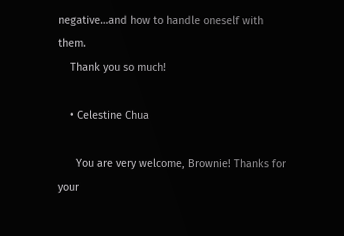negative…and how to handle oneself with them.
    Thank you so much!

    • Celestine Chua

      You are very welcome, Brownie! Thanks for your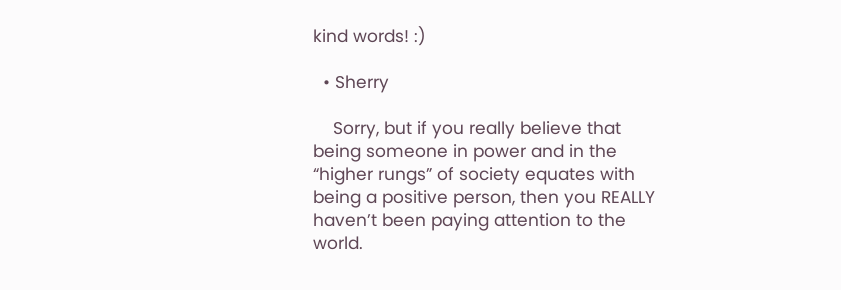kind words! :)

  • Sherry

    Sorry, but if you really believe that being someone in power and in the “higher rungs” of society equates with being a positive person, then you REALLY haven’t been paying attention to the world.